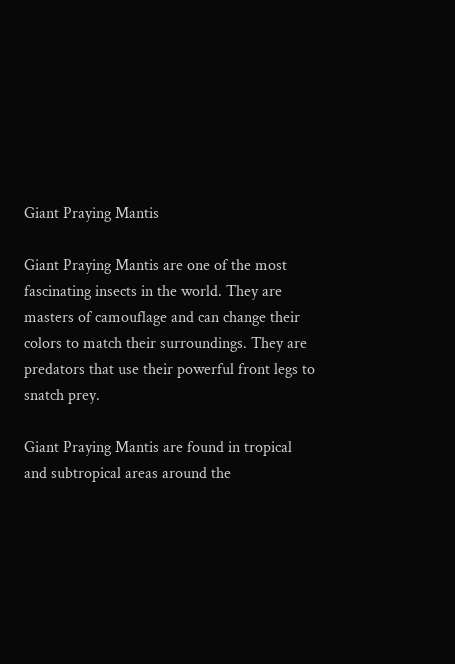Giant Praying Mantis

Giant Praying Mantis are one of the most fascinating insects in the world. They are masters of camouflage and can change their colors to match their surroundings. They are predators that use their powerful front legs to snatch prey.

Giant Praying Mantis are found in tropical and subtropical areas around the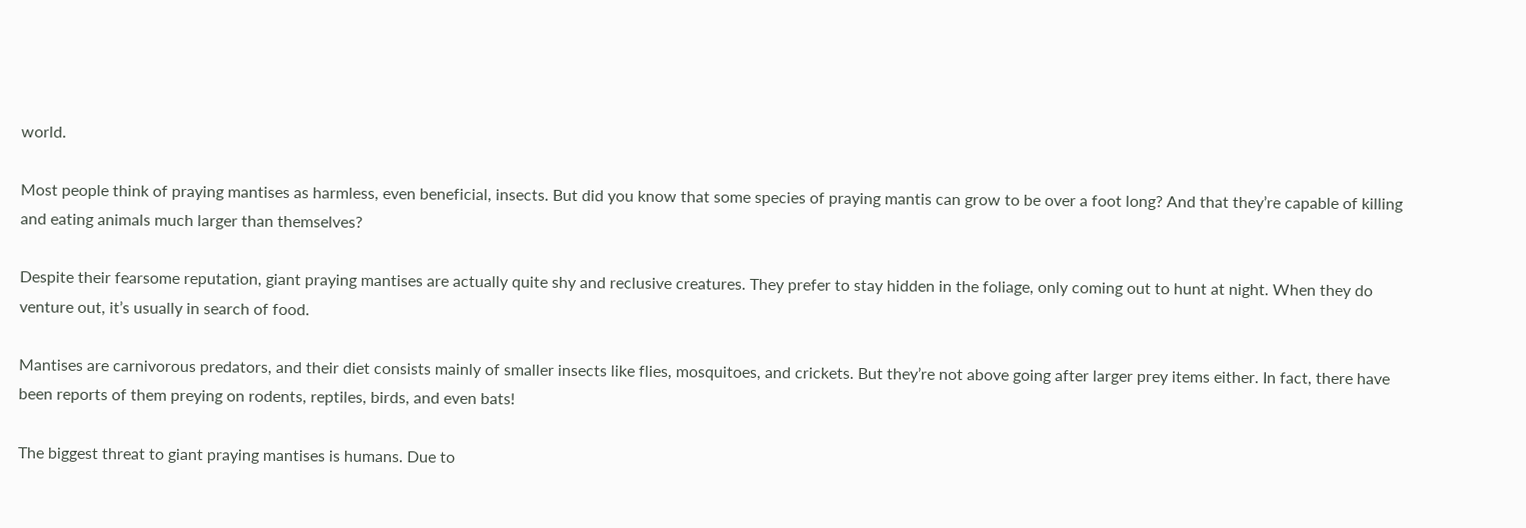world.

Most people think of praying mantises as harmless, even beneficial, insects. But did you know that some species of praying mantis can grow to be over a foot long? And that they’re capable of killing and eating animals much larger than themselves?

Despite their fearsome reputation, giant praying mantises are actually quite shy and reclusive creatures. They prefer to stay hidden in the foliage, only coming out to hunt at night. When they do venture out, it’s usually in search of food.

Mantises are carnivorous predators, and their diet consists mainly of smaller insects like flies, mosquitoes, and crickets. But they’re not above going after larger prey items either. In fact, there have been reports of them preying on rodents, reptiles, birds, and even bats!

The biggest threat to giant praying mantises is humans. Due to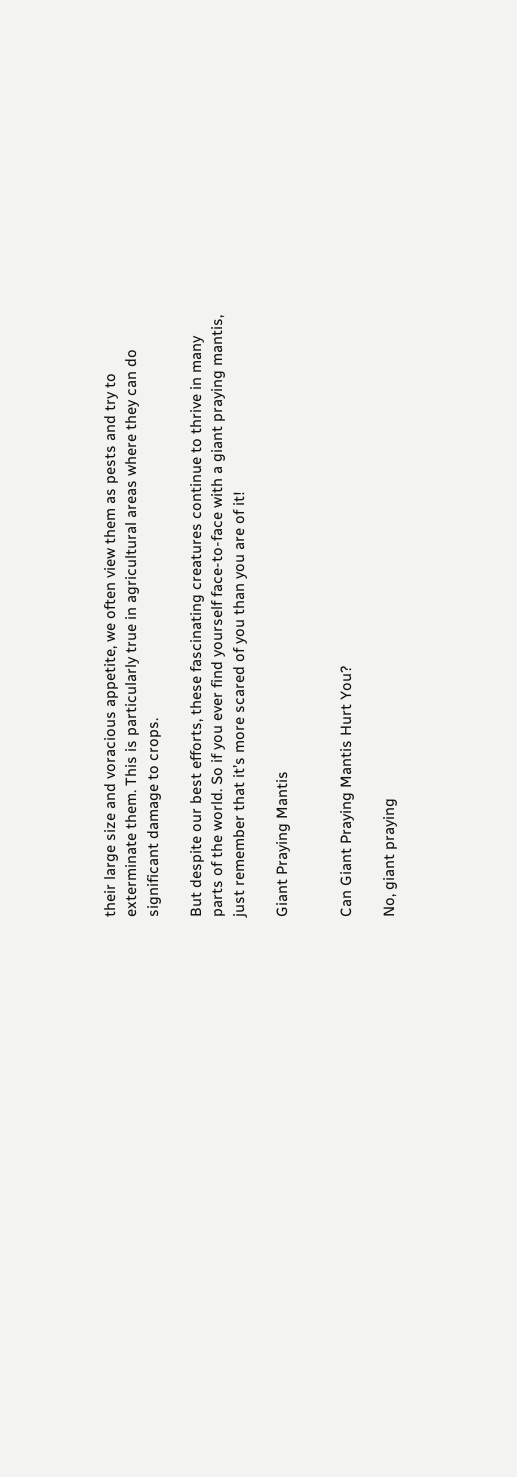their large size and voracious appetite, we often view them as pests and try to exterminate them. This is particularly true in agricultural areas where they can do significant damage to crops.

But despite our best efforts, these fascinating creatures continue to thrive in many parts of the world. So if you ever find yourself face-to-face with a giant praying mantis, just remember that it’s more scared of you than you are of it!

Giant Praying Mantis


Can Giant Praying Mantis Hurt You?

No, giant praying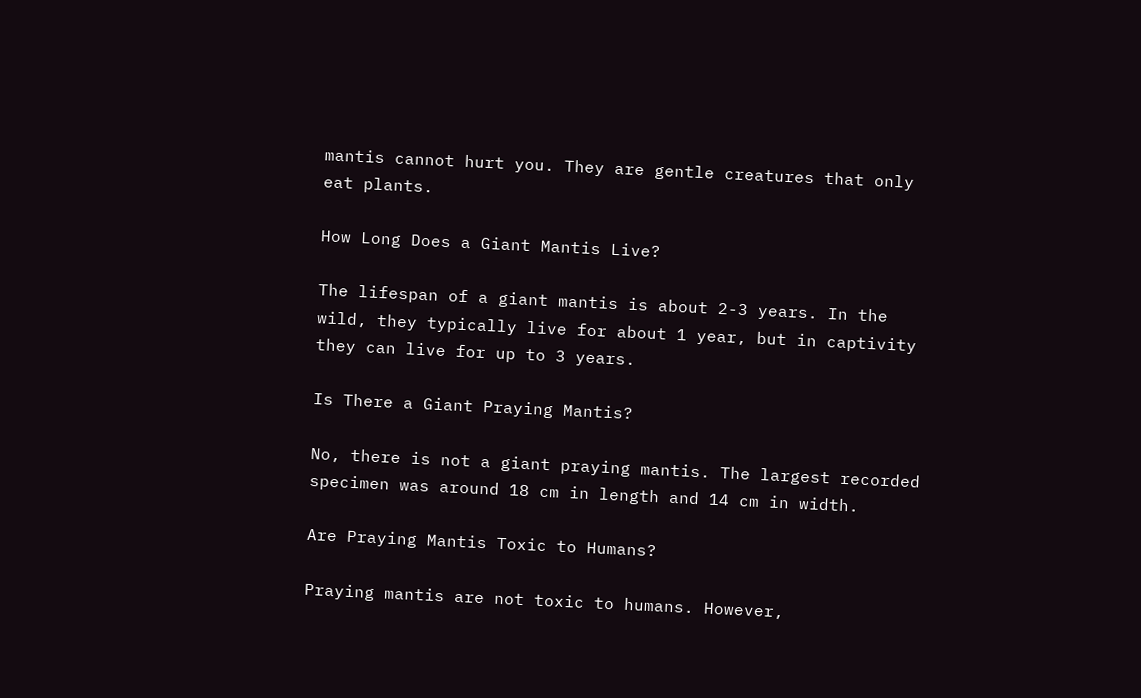mantis cannot hurt you. They are gentle creatures that only eat plants.

How Long Does a Giant Mantis Live?

The lifespan of a giant mantis is about 2-3 years. In the wild, they typically live for about 1 year, but in captivity they can live for up to 3 years.

Is There a Giant Praying Mantis?

No, there is not a giant praying mantis. The largest recorded specimen was around 18 cm in length and 14 cm in width.

Are Praying Mantis Toxic to Humans?

Praying mantis are not toxic to humans. However,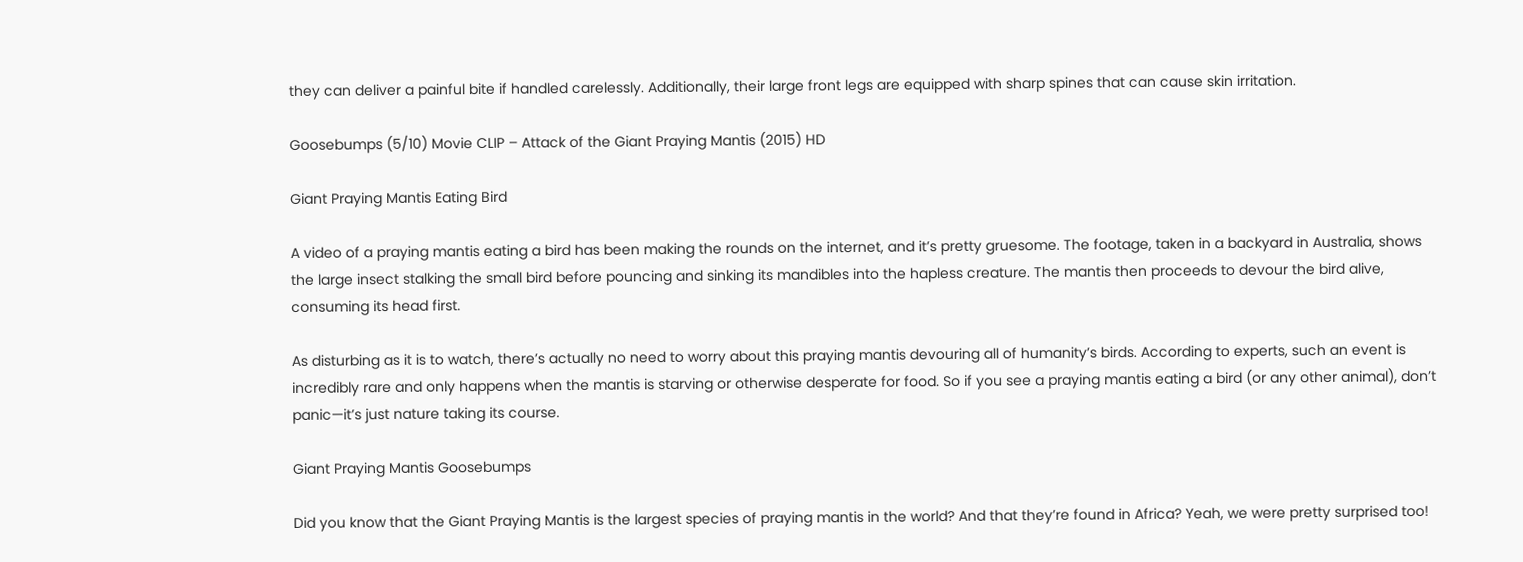they can deliver a painful bite if handled carelessly. Additionally, their large front legs are equipped with sharp spines that can cause skin irritation.

Goosebumps (5/10) Movie CLIP – Attack of the Giant Praying Mantis (2015) HD

Giant Praying Mantis Eating Bird

A video of a praying mantis eating a bird has been making the rounds on the internet, and it’s pretty gruesome. The footage, taken in a backyard in Australia, shows the large insect stalking the small bird before pouncing and sinking its mandibles into the hapless creature. The mantis then proceeds to devour the bird alive, consuming its head first.

As disturbing as it is to watch, there’s actually no need to worry about this praying mantis devouring all of humanity’s birds. According to experts, such an event is incredibly rare and only happens when the mantis is starving or otherwise desperate for food. So if you see a praying mantis eating a bird (or any other animal), don’t panic—it’s just nature taking its course.

Giant Praying Mantis Goosebumps

Did you know that the Giant Praying Mantis is the largest species of praying mantis in the world? And that they’re found in Africa? Yeah, we were pretty surprised too!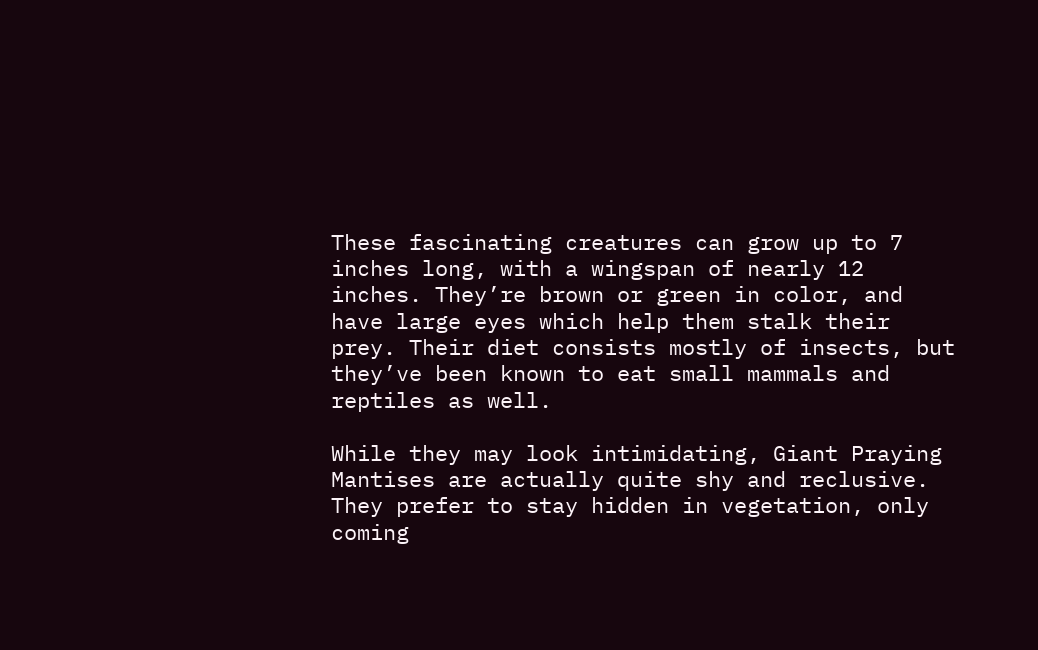These fascinating creatures can grow up to 7 inches long, with a wingspan of nearly 12 inches. They’re brown or green in color, and have large eyes which help them stalk their prey. Their diet consists mostly of insects, but they’ve been known to eat small mammals and reptiles as well.

While they may look intimidating, Giant Praying Mantises are actually quite shy and reclusive. They prefer to stay hidden in vegetation, only coming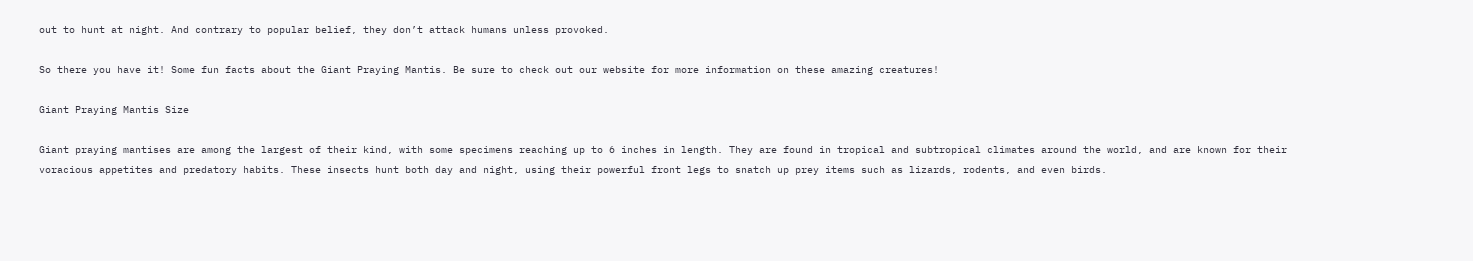out to hunt at night. And contrary to popular belief, they don’t attack humans unless provoked.

So there you have it! Some fun facts about the Giant Praying Mantis. Be sure to check out our website for more information on these amazing creatures!

Giant Praying Mantis Size

Giant praying mantises are among the largest of their kind, with some specimens reaching up to 6 inches in length. They are found in tropical and subtropical climates around the world, and are known for their voracious appetites and predatory habits. These insects hunt both day and night, using their powerful front legs to snatch up prey items such as lizards, rodents, and even birds.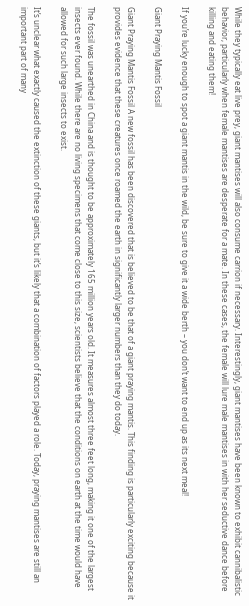While they typically eat live prey, giant mantises will also consume carrion if necessary. Interestingly, giant mantises have been known to exhibit cannibalistic behavior, particularly when female mantises are desperate for a mate. In these cases, the female will lure male mantises in with her seductive dance before killing and eating them!

If you’re lucky enough to spot a giant mantis in the wild, be sure to give it a wide berth – you don’t want to end up as its next meal!

Giant Praying Mantis Fossil

Giant Praying Mantis Fossil A new fossil has been discovered that is believed to be that of a giant praying mantis. This finding is particularly exciting because it provides evidence that these creatures once roamed the earth in significantly larger numbers than they do today.

The fossil was unearthed in China and is thought to be approximately 165 million years old. It measures almost three feet long, making it one of the largest insects ever found. While there are no living specimens that come close to this size, scientists believe that the conditions on earth at the time would have allowed for such large insects to exist.

It’s unclear what exactly caused the extinction of these giants, but it’s likely that a combination of factors played a role. Today, praying mantises are still an important part of many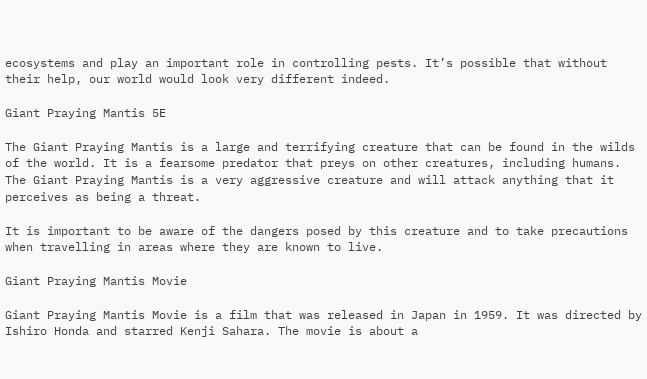ecosystems and play an important role in controlling pests. It’s possible that without their help, our world would look very different indeed.

Giant Praying Mantis 5E

The Giant Praying Mantis is a large and terrifying creature that can be found in the wilds of the world. It is a fearsome predator that preys on other creatures, including humans. The Giant Praying Mantis is a very aggressive creature and will attack anything that it perceives as being a threat.

It is important to be aware of the dangers posed by this creature and to take precautions when travelling in areas where they are known to live.

Giant Praying Mantis Movie

Giant Praying Mantis Movie is a film that was released in Japan in 1959. It was directed by Ishiro Honda and starred Kenji Sahara. The movie is about a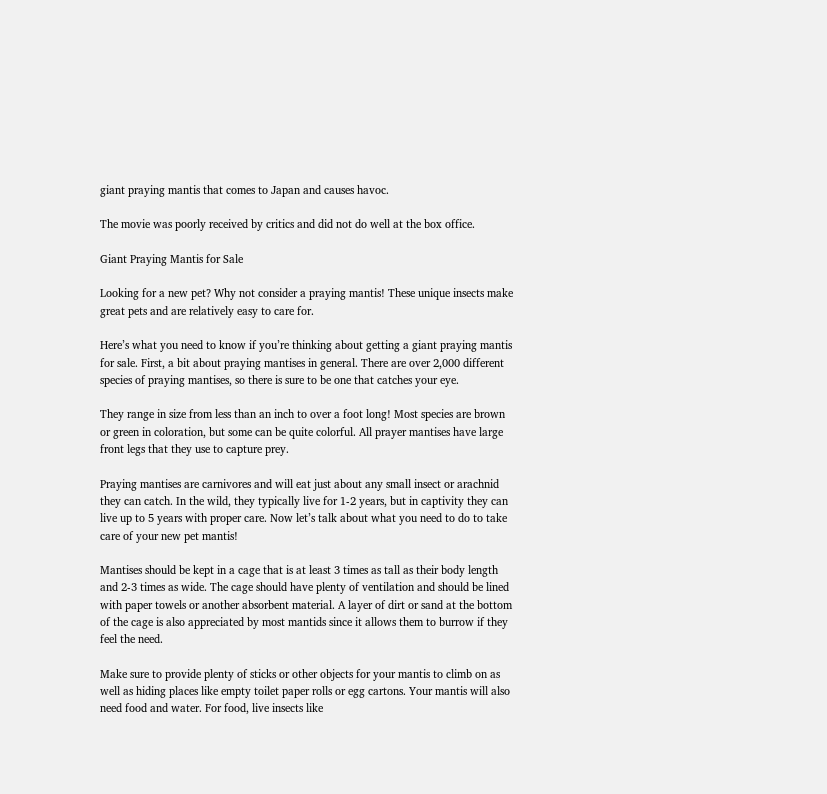giant praying mantis that comes to Japan and causes havoc.

The movie was poorly received by critics and did not do well at the box office.

Giant Praying Mantis for Sale

Looking for a new pet? Why not consider a praying mantis! These unique insects make great pets and are relatively easy to care for.

Here’s what you need to know if you’re thinking about getting a giant praying mantis for sale. First, a bit about praying mantises in general. There are over 2,000 different species of praying mantises, so there is sure to be one that catches your eye.

They range in size from less than an inch to over a foot long! Most species are brown or green in coloration, but some can be quite colorful. All prayer mantises have large front legs that they use to capture prey.

Praying mantises are carnivores and will eat just about any small insect or arachnid they can catch. In the wild, they typically live for 1-2 years, but in captivity they can live up to 5 years with proper care. Now let’s talk about what you need to do to take care of your new pet mantis!

Mantises should be kept in a cage that is at least 3 times as tall as their body length and 2-3 times as wide. The cage should have plenty of ventilation and should be lined with paper towels or another absorbent material. A layer of dirt or sand at the bottom of the cage is also appreciated by most mantids since it allows them to burrow if they feel the need.

Make sure to provide plenty of sticks or other objects for your mantis to climb on as well as hiding places like empty toilet paper rolls or egg cartons. Your mantis will also need food and water. For food, live insects like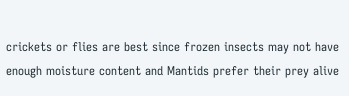crickets or flies are best since frozen insects may not have enough moisture content and Mantids prefer their prey alive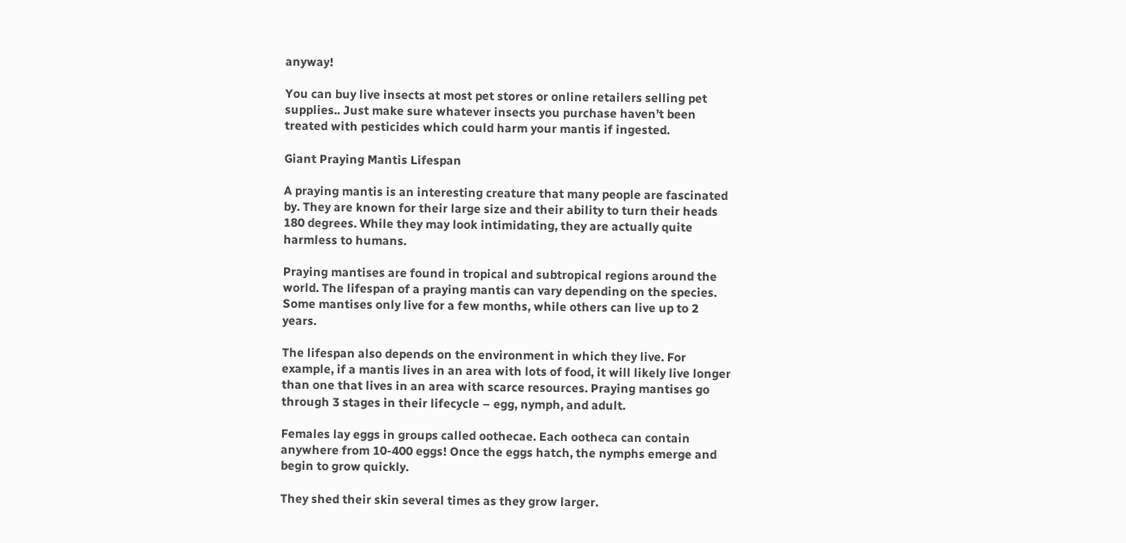anyway!

You can buy live insects at most pet stores or online retailers selling pet supplies.. Just make sure whatever insects you purchase haven’t been treated with pesticides which could harm your mantis if ingested.

Giant Praying Mantis Lifespan

A praying mantis is an interesting creature that many people are fascinated by. They are known for their large size and their ability to turn their heads 180 degrees. While they may look intimidating, they are actually quite harmless to humans.

Praying mantises are found in tropical and subtropical regions around the world. The lifespan of a praying mantis can vary depending on the species. Some mantises only live for a few months, while others can live up to 2 years.

The lifespan also depends on the environment in which they live. For example, if a mantis lives in an area with lots of food, it will likely live longer than one that lives in an area with scarce resources. Praying mantises go through 3 stages in their lifecycle – egg, nymph, and adult.

Females lay eggs in groups called oothecae. Each ootheca can contain anywhere from 10-400 eggs! Once the eggs hatch, the nymphs emerge and begin to grow quickly.

They shed their skin several times as they grow larger.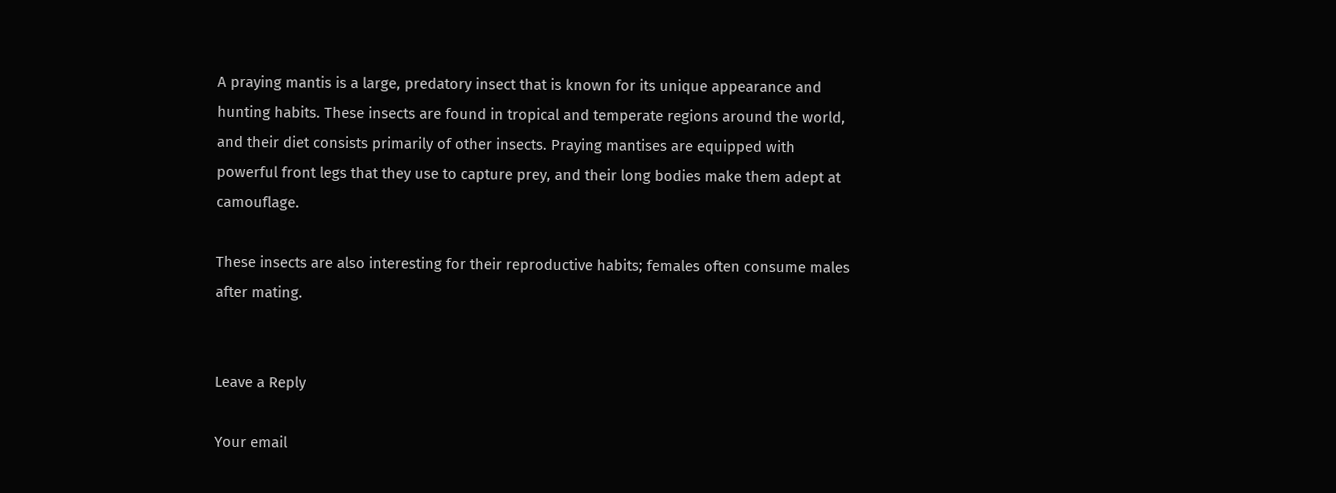A praying mantis is a large, predatory insect that is known for its unique appearance and hunting habits. These insects are found in tropical and temperate regions around the world, and their diet consists primarily of other insects. Praying mantises are equipped with powerful front legs that they use to capture prey, and their long bodies make them adept at camouflage.

These insects are also interesting for their reproductive habits; females often consume males after mating.


Leave a Reply

Your email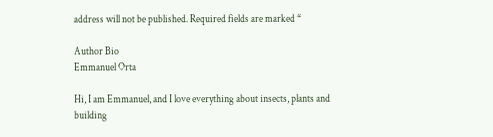address will not be published. Required fields are marked *

Author Bio
Emmanuel Orta

Hi, I am Emmanuel, and I love everything about insects, plants and building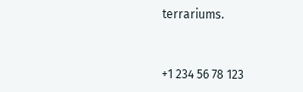terrariums.


+1 234 56 78 123